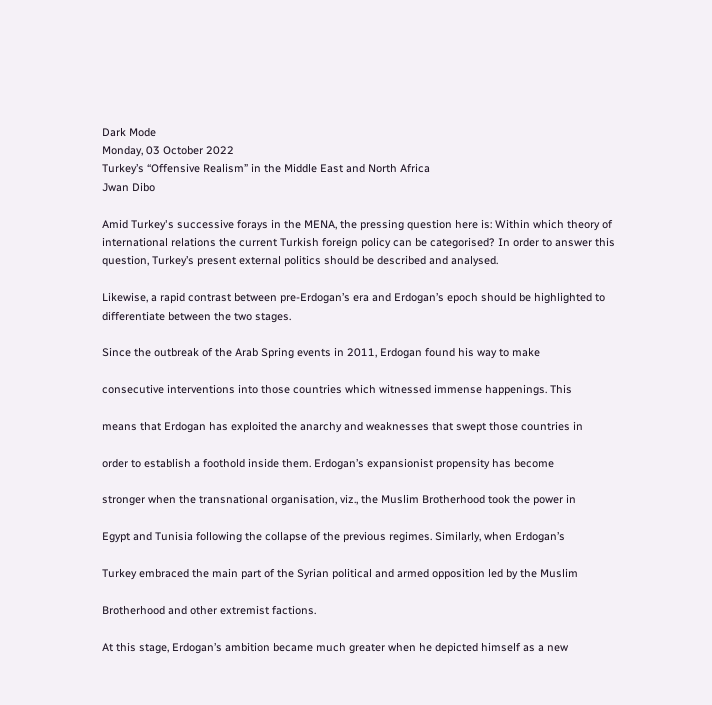Dark Mode
Monday, 03 October 2022
Turkey’s “Offensive Realism” in the Middle East and North Africa
Jwan Dibo

Amid Turkey's successive forays in the MENA, the pressing question here is: Within which theory of international relations the current Turkish foreign policy can be categorised? In order to answer this question, Turkey’s present external politics should be described and analysed.

Likewise, a rapid contrast between pre-Erdogan’s era and Erdogan’s epoch should be highlighted to differentiate between the two stages.

Since the outbreak of the Arab Spring events in 2011, Erdogan found his way to make

consecutive interventions into those countries which witnessed immense happenings. This

means that Erdogan has exploited the anarchy and weaknesses that swept those countries in

order to establish a foothold inside them. Erdogan’s expansionist propensity has become

stronger when the transnational organisation, viz., the Muslim Brotherhood took the power in

Egypt and Tunisia following the collapse of the previous regimes. Similarly, when Erdogan’s

Turkey embraced the main part of the Syrian political and armed opposition led by the Muslim

Brotherhood and other extremist factions.

At this stage, Erdogan’s ambition became much greater when he depicted himself as a new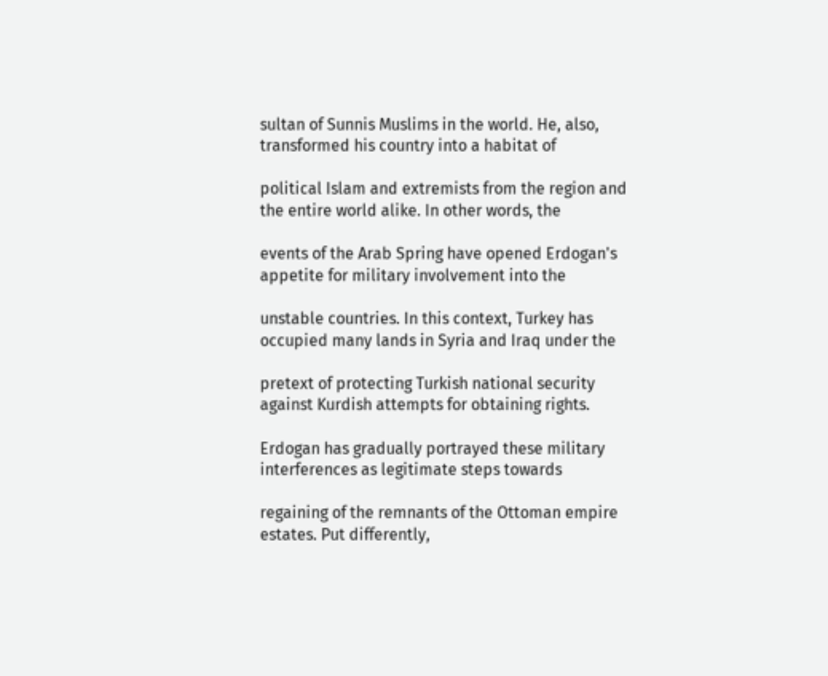sultan of Sunnis Muslims in the world. He, also, transformed his country into a habitat of

political Islam and extremists from the region and the entire world alike. In other words, the

events of the Arab Spring have opened Erdogan's appetite for military involvement into the

unstable countries. In this context, Turkey has occupied many lands in Syria and Iraq under the

pretext of protecting Turkish national security against Kurdish attempts for obtaining rights.

Erdogan has gradually portrayed these military interferences as legitimate steps towards

regaining of the remnants of the Ottoman empire estates. Put differently,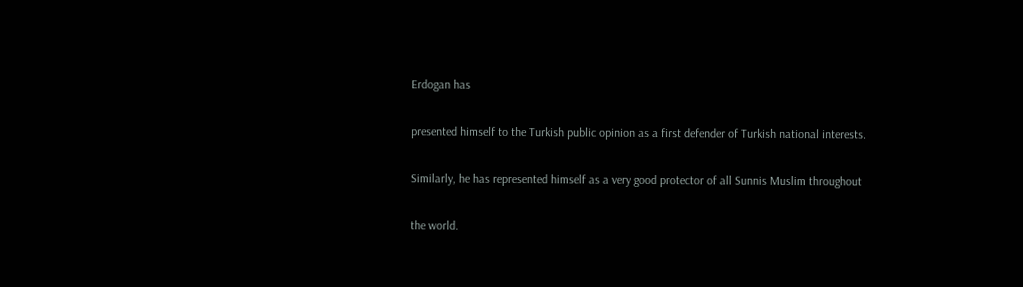Erdogan has

presented himself to the Turkish public opinion as a first defender of Turkish national interests.

Similarly, he has represented himself as a very good protector of all Sunnis Muslim throughout

the world.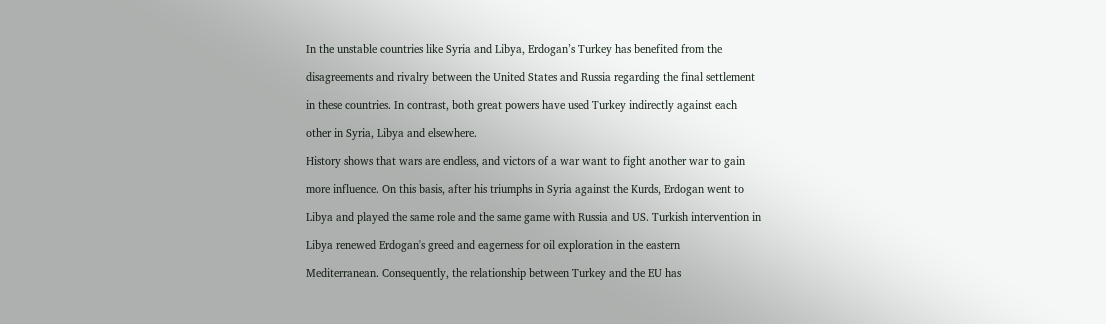In the unstable countries like Syria and Libya, Erdogan’s Turkey has benefited from the

disagreements and rivalry between the United States and Russia regarding the final settlement

in these countries. In contrast, both great powers have used Turkey indirectly against each

other in Syria, Libya and elsewhere.

History shows that wars are endless, and victors of a war want to fight another war to gain

more influence. On this basis, after his triumphs in Syria against the Kurds, Erdogan went to

Libya and played the same role and the same game with Russia and US. Turkish intervention in

Libya renewed Erdogan's greed and eagerness for oil exploration in the eastern

Mediterranean. Consequently, the relationship between Turkey and the EU has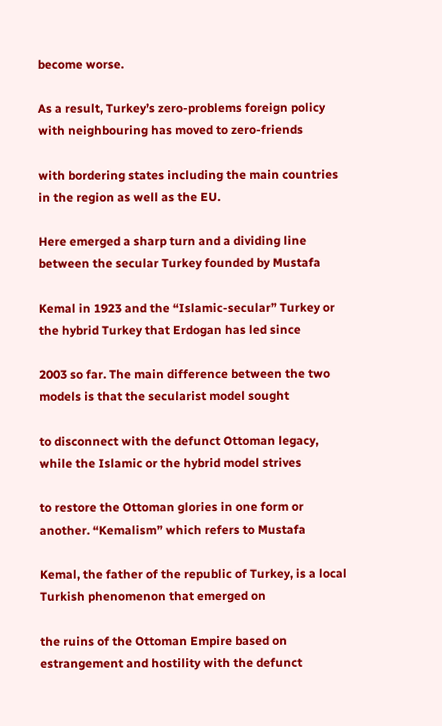become worse.

As a result, Turkey’s zero-problems foreign policy with neighbouring has moved to zero-friends

with bordering states including the main countries in the region as well as the EU.

Here emerged a sharp turn and a dividing line between the secular Turkey founded by Mustafa

Kemal in 1923 and the “Islamic-secular” Turkey or the hybrid Turkey that Erdogan has led since

2003 so far. The main difference between the two models is that the secularist model sought

to disconnect with the defunct Ottoman legacy, while the Islamic or the hybrid model strives

to restore the Ottoman glories in one form or another. “Kemalism” which refers to Mustafa

Kemal, the father of the republic of Turkey, is a local Turkish phenomenon that emerged on

the ruins of the Ottoman Empire based on estrangement and hostility with the defunct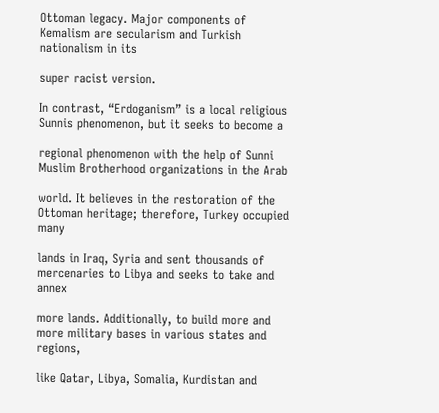Ottoman legacy. Major components of Kemalism are secularism and Turkish nationalism in its

super racist version.

In contrast, “Erdoganism” is a local religious Sunnis phenomenon, but it seeks to become a

regional phenomenon with the help of Sunni Muslim Brotherhood organizations in the Arab

world. It believes in the restoration of the Ottoman heritage; therefore, Turkey occupied many

lands in Iraq, Syria and sent thousands of mercenaries to Libya and seeks to take and annex

more lands. Additionally, to build more and more military bases in various states and regions,

like Qatar, Libya, Somalia, Kurdistan and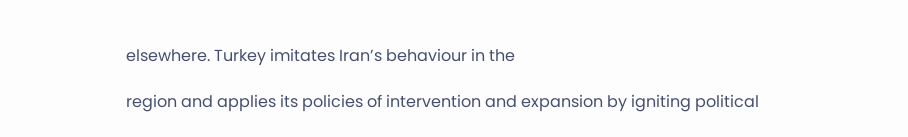elsewhere. Turkey imitates Iran’s behaviour in the

region and applies its policies of intervention and expansion by igniting political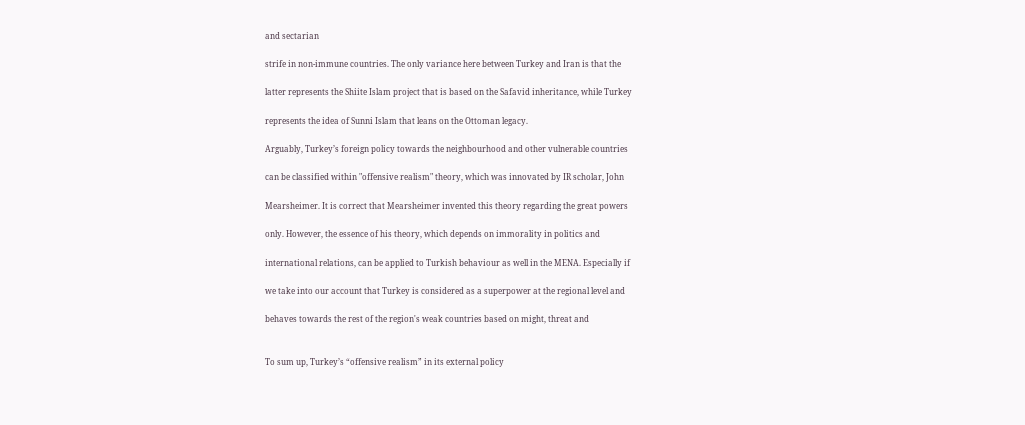and sectarian

strife in non-immune countries. The only variance here between Turkey and Iran is that the

latter represents the Shiite Islam project that is based on the Safavid inheritance, while Turkey

represents the idea of Sunni Islam that leans on the Ottoman legacy.

Arguably, Turkey’s foreign policy towards the neighbourhood and other vulnerable countries

can be classified within "offensive realism" theory, which was innovated by IR scholar, John

Mearsheimer. It is correct that Mearsheimer invented this theory regarding the great powers

only. However, the essence of his theory, which depends on immorality in politics and

international relations, can be applied to Turkish behaviour as well in the MENA. Especially if

we take into our account that Turkey is considered as a superpower at the regional level and

behaves towards the rest of the region's weak countries based on might, threat and


To sum up, Turkey’s “offensive realism” in its external policy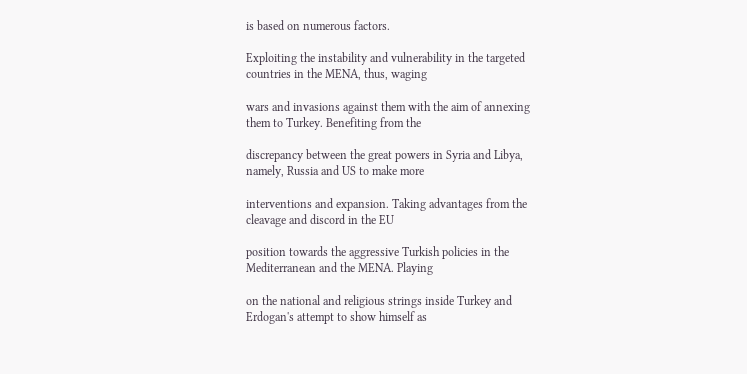is based on numerous factors.

Exploiting the instability and vulnerability in the targeted countries in the MENA, thus, waging

wars and invasions against them with the aim of annexing them to Turkey. Benefiting from the

discrepancy between the great powers in Syria and Libya, namely, Russia and US to make more

interventions and expansion. Taking advantages from the cleavage and discord in the EU

position towards the aggressive Turkish policies in the Mediterranean and the MENA. Playing

on the national and religious strings inside Turkey and Erdogan's attempt to show himself as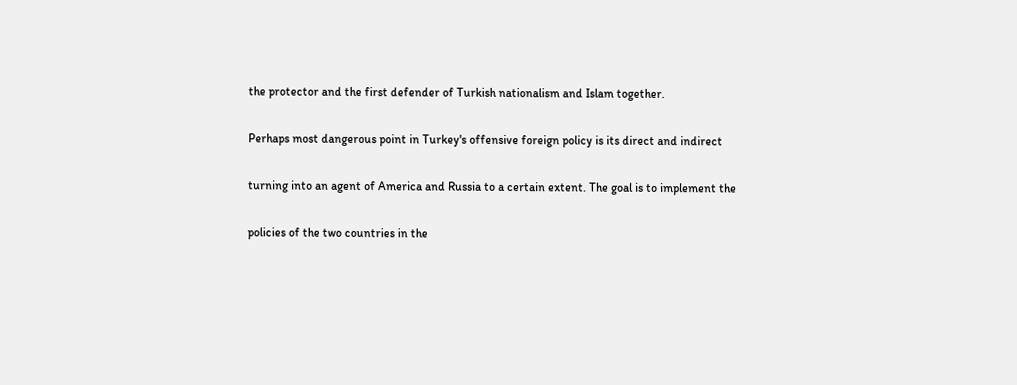the protector and the first defender of Turkish nationalism and Islam together.

Perhaps most dangerous point in Turkey's offensive foreign policy is its direct and indirect

turning into an agent of America and Russia to a certain extent. The goal is to implement the

policies of the two countries in the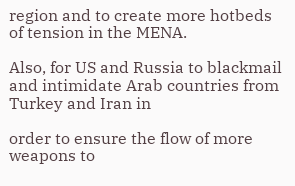region and to create more hotbeds of tension in the MENA.

Also, for US and Russia to blackmail and intimidate Arab countries from Turkey and Iran in

order to ensure the flow of more weapons to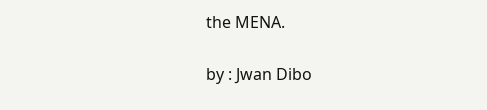the MENA.

by : Jwan Dibo